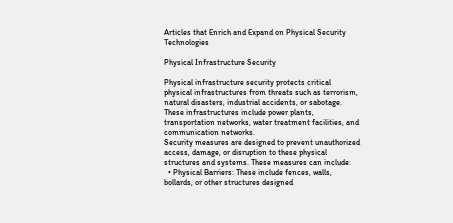Articles that Enrich and Expand on Physical Security Technologies

Physical Infrastructure Security

Physical infrastructure security protects critical physical infrastructures from threats such as terrorism, natural disasters, industrial accidents, or sabotage. These infrastructures include power plants, transportation networks, water treatment facilities, and communication networks.
Security measures are designed to prevent unauthorized access, damage, or disruption to these physical structures and systems. These measures can include:
  • Physical Barriers: These include fences, walls, bollards, or other structures designed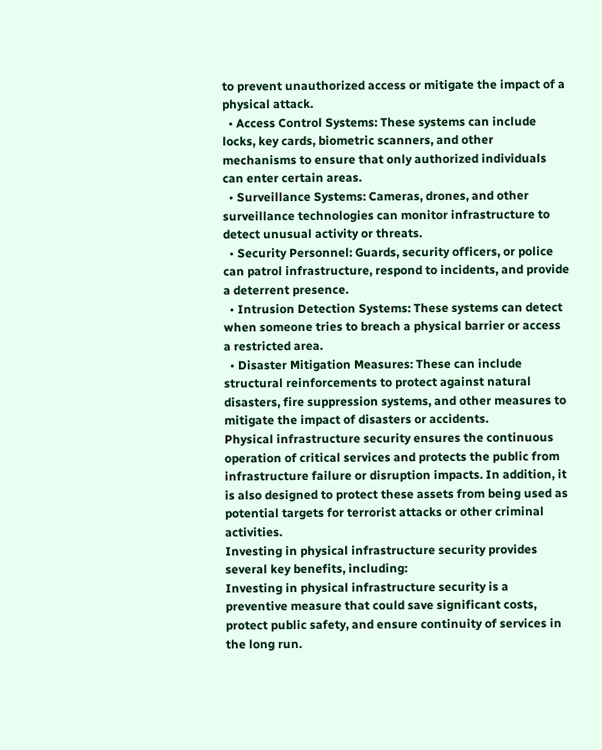to prevent unauthorized access or mitigate the impact of a physical attack.
  • Access Control Systems: These systems can include locks, key cards, biometric scanners, and other mechanisms to ensure that only authorized individuals can enter certain areas.
  • Surveillance Systems: Cameras, drones, and other surveillance technologies can monitor infrastructure to detect unusual activity or threats.
  • Security Personnel: Guards, security officers, or police can patrol infrastructure, respond to incidents, and provide a deterrent presence.
  • Intrusion Detection Systems: These systems can detect when someone tries to breach a physical barrier or access a restricted area.
  • Disaster Mitigation Measures: These can include structural reinforcements to protect against natural disasters, fire suppression systems, and other measures to mitigate the impact of disasters or accidents.
Physical infrastructure security ensures the continuous operation of critical services and protects the public from infrastructure failure or disruption impacts. In addition, it is also designed to protect these assets from being used as potential targets for terrorist attacks or other criminal activities.
Investing in physical infrastructure security provides several key benefits, including:
Investing in physical infrastructure security is a preventive measure that could save significant costs, protect public safety, and ensure continuity of services in the long run.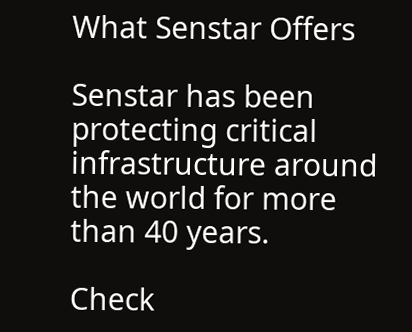What Senstar Offers

Senstar has been protecting critical infrastructure around the world for more than 40 years.

Check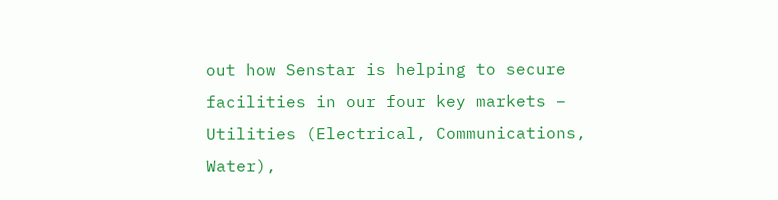out how Senstar is helping to secure facilities in our four key markets – Utilities (Electrical, Communications, Water),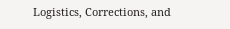Logistics, Corrections, and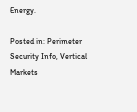Energy.

Posted in: Perimeter Security Info, Vertical Markets